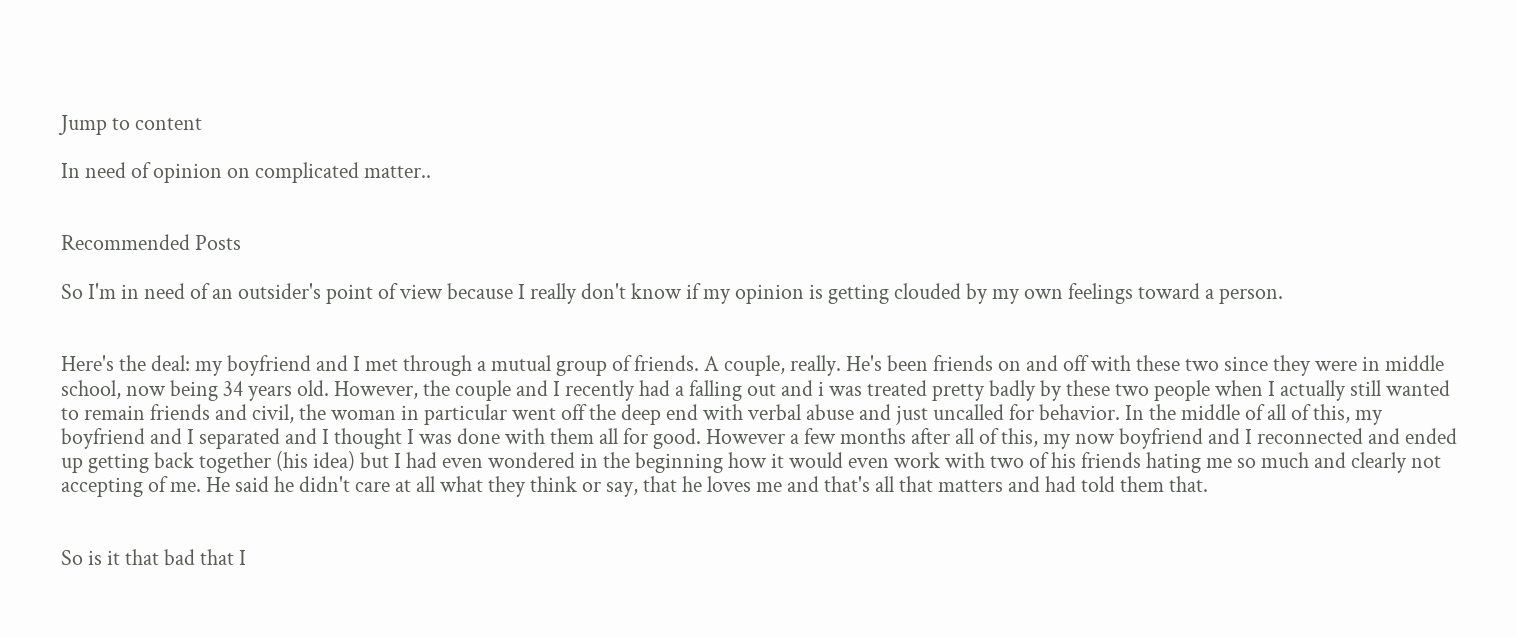Jump to content

In need of opinion on complicated matter..


Recommended Posts

So I'm in need of an outsider's point of view because I really don't know if my opinion is getting clouded by my own feelings toward a person.


Here's the deal: my boyfriend and I met through a mutual group of friends. A couple, really. He's been friends on and off with these two since they were in middle school, now being 34 years old. However, the couple and I recently had a falling out and i was treated pretty badly by these two people when I actually still wanted to remain friends and civil, the woman in particular went off the deep end with verbal abuse and just uncalled for behavior. In the middle of all of this, my boyfriend and I separated and I thought I was done with them all for good. However a few months after all of this, my now boyfriend and I reconnected and ended up getting back together (his idea) but I had even wondered in the beginning how it would even work with two of his friends hating me so much and clearly not accepting of me. He said he didn't care at all what they think or say, that he loves me and that's all that matters and had told them that.


So is it that bad that I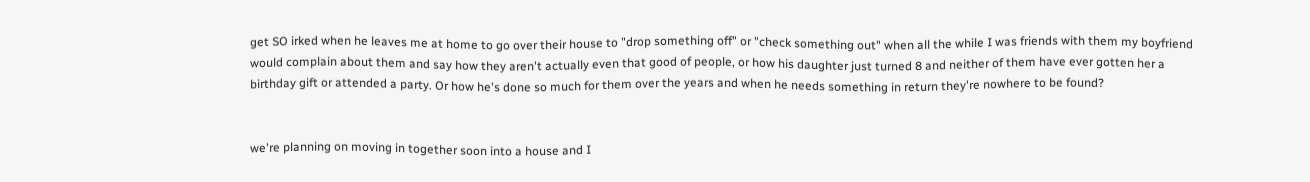get SO irked when he leaves me at home to go over their house to "drop something off" or "check something out" when all the while I was friends with them my boyfriend would complain about them and say how they aren't actually even that good of people, or how his daughter just turned 8 and neither of them have ever gotten her a birthday gift or attended a party. Or how he's done so much for them over the years and when he needs something in return they're nowhere to be found?


we're planning on moving in together soon into a house and I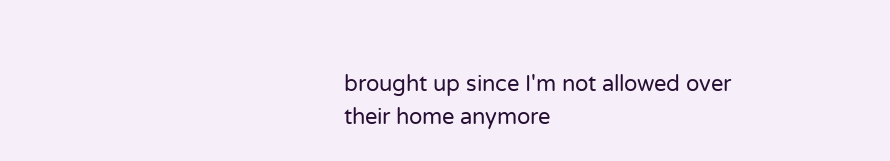brought up since I'm not allowed over their home anymore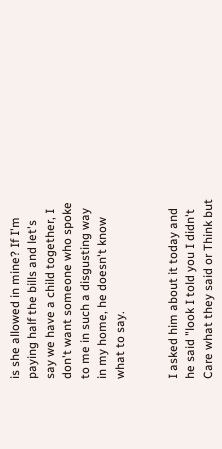is she allowed in mine? If I'm paying half the bills and let's say we have a child together, I don't want someone who spoke to me in such a disgusting way in my home, he doesn't know what to say.


I asked him about it today and he said "look I told you I didn't Care what they said or Think but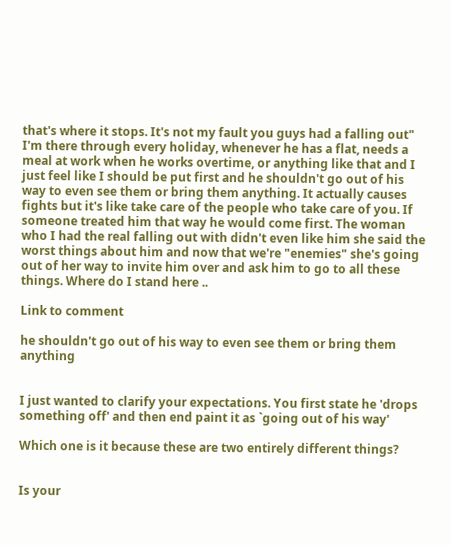that's where it stops. It's not my fault you guys had a falling out" I'm there through every holiday, whenever he has a flat, needs a meal at work when he works overtime, or anything like that and I just feel like I should be put first and he shouldn't go out of his way to even see them or bring them anything. It actually causes fights but it's like take care of the people who take care of you. If someone treated him that way he would come first. The woman who I had the real falling out with didn't even like him she said the worst things about him and now that we're "enemies" she's going out of her way to invite him over and ask him to go to all these things. Where do I stand here ..

Link to comment

he shouldn't go out of his way to even see them or bring them anything


I just wanted to clarify your expectations. You first state he 'drops something off' and then end paint it as `going out of his way'

Which one is it because these are two entirely different things?


Is your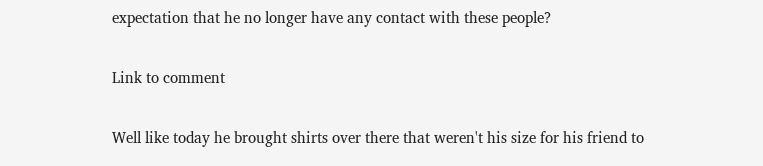expectation that he no longer have any contact with these people?

Link to comment

Well like today he brought shirts over there that weren't his size for his friend to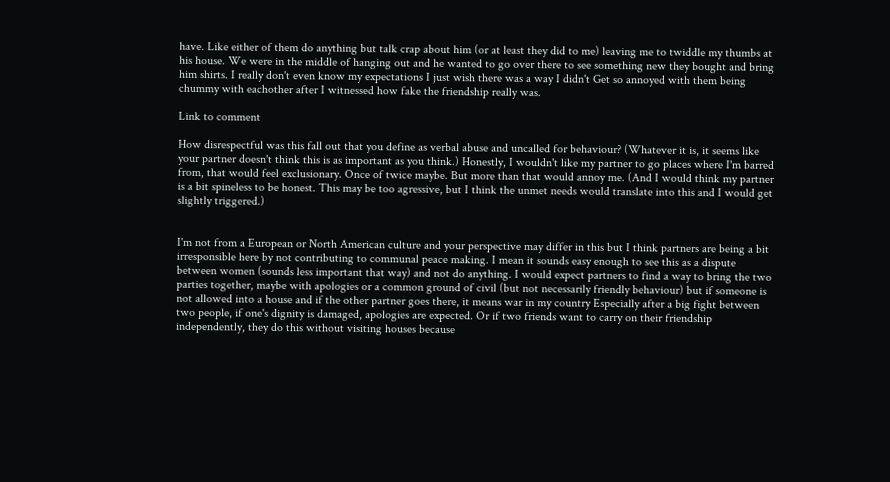have. Like either of them do anything but talk crap about him (or at least they did to me) leaving me to twiddle my thumbs at his house. We were in the middle of hanging out and he wanted to go over there to see something new they bought and bring him shirts. I really don't even know my expectations I just wish there was a way I didn't Get so annoyed with them being chummy with eachother after I witnessed how fake the friendship really was.

Link to comment

How disrespectful was this fall out that you define as verbal abuse and uncalled for behaviour? (Whatever it is, it seems like your partner doesn't think this is as important as you think.) Honestly, I wouldn't like my partner to go places where I'm barred from, that would feel exclusionary. Once of twice maybe. But more than that would annoy me. (And I would think my partner is a bit spineless to be honest. This may be too agressive, but I think the unmet needs would translate into this and I would get slightly triggered.)


I'm not from a European or North American culture and your perspective may differ in this but I think partners are being a bit irresponsible here by not contributing to communal peace making. I mean it sounds easy enough to see this as a dispute between women (sounds less important that way) and not do anything. I would expect partners to find a way to bring the two parties together, maybe with apologies or a common ground of civil (but not necessarily friendly behaviour) but if someone is not allowed into a house and if the other partner goes there, it means war in my country Especially after a big fight between two people, if one's dignity is damaged, apologies are expected. Or if two friends want to carry on their friendship independently, they do this without visiting houses because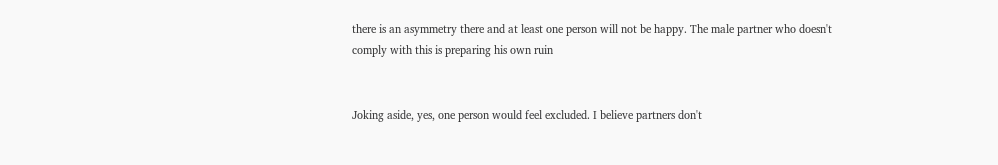there is an asymmetry there and at least one person will not be happy. The male partner who doesn't comply with this is preparing his own ruin


Joking aside, yes, one person would feel excluded. I believe partners don't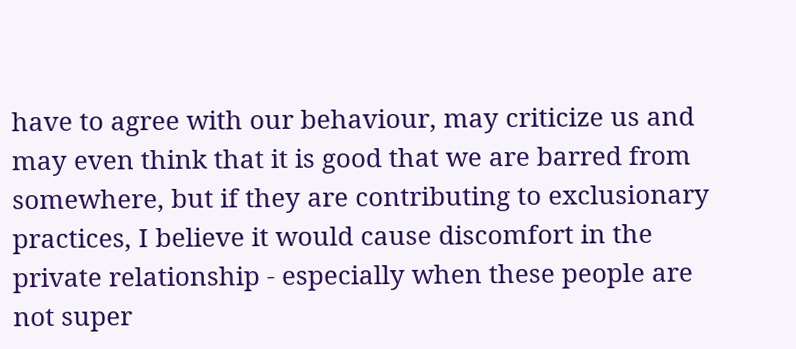have to agree with our behaviour, may criticize us and may even think that it is good that we are barred from somewhere, but if they are contributing to exclusionary practices, I believe it would cause discomfort in the private relationship - especially when these people are not super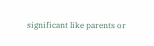significant like parents or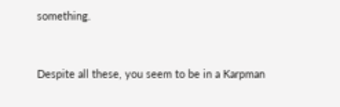something.


Despite all these, you seem to be in a Karpman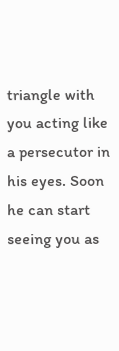triangle with you acting like a persecutor in his eyes. Soon he can start seeing you as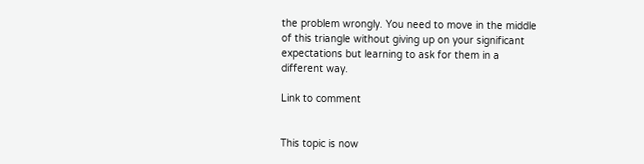the problem wrongly. You need to move in the middle of this triangle without giving up on your significant expectations but learning to ask for them in a different way.

Link to comment


This topic is now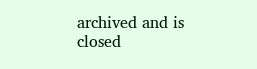archived and is closed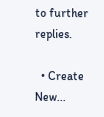to further replies.

  • Create New...